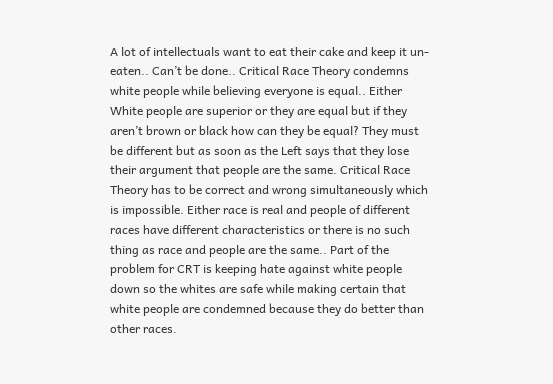A lot of intellectuals want to eat their cake and keep it un-eaten.. Can’t be done.. Critical Race Theory condemns white people while believing everyone is equal.. Either White people are superior or they are equal but if they aren’t brown or black how can they be equal? They must be different but as soon as the Left says that they lose their argument that people are the same. Critical Race Theory has to be correct and wrong simultaneously which is impossible. Either race is real and people of different races have different characteristics or there is no such thing as race and people are the same.. Part of the problem for CRT is keeping hate against white people down so the whites are safe while making certain that white people are condemned because they do better than other races.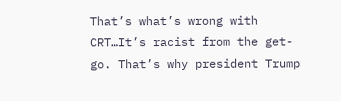That’s what’s wrong with CRT…It’s racist from the get-go. That’s why president Trump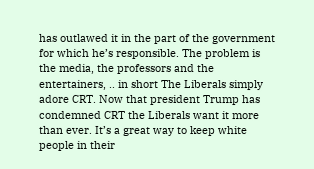has outlawed it in the part of the government for which he’s responsible. The problem is the media, the professors and the entertainers, .. in short The Liberals simply adore CRT. Now that president Trump has condemned CRT the Liberals want it more than ever. It’s a great way to keep white people in their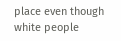place even though white people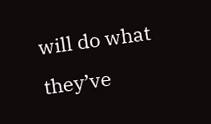will do what they’ve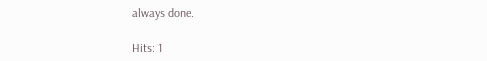always done.

Hits: 1